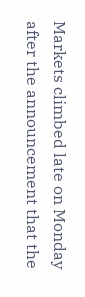Markets climbed late on Monday after the announcement that the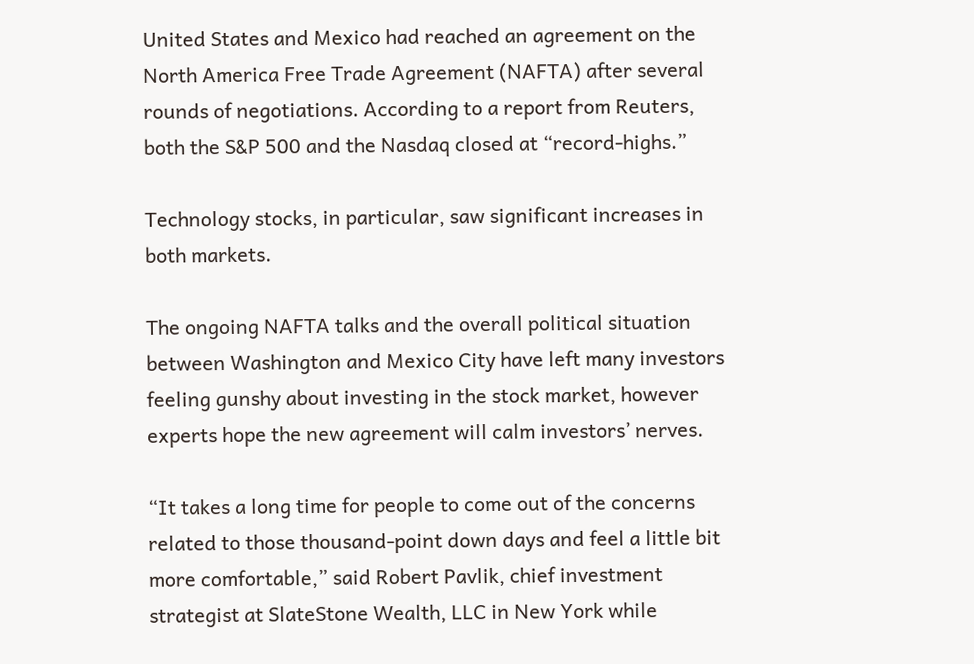United States and Mexico had reached an agreement on the North America Free Trade Agreement (NAFTA) after several rounds of negotiations. According to a report from Reuters, both the S&P 500 and the Nasdaq closed at “record-highs.”

Technology stocks, in particular, saw significant increases in both markets.

The ongoing NAFTA talks and the overall political situation between Washington and Mexico City have left many investors feeling gunshy about investing in the stock market, however experts hope the new agreement will calm investors’ nerves.

“It takes a long time for people to come out of the concerns related to those thousand-point down days and feel a little bit more comfortable,” said Robert Pavlik, chief investment strategist at SlateStone Wealth, LLC in New York while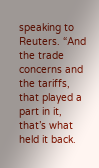speaking to Reuters. “And the trade concerns and the tariffs, that played a part in it, that’s what held it back.